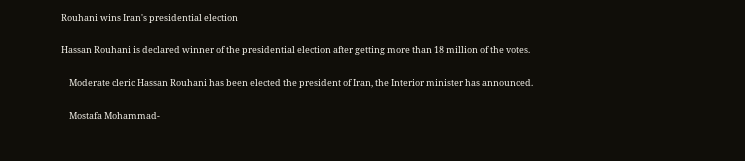Rouhani wins Iran's presidential election

Hassan Rouhani is declared winner of the presidential election after getting more than 18 million of the votes.

    Moderate cleric Hassan Rouhani has been elected the president of Iran, the Interior minister has announced.

    Mostafa Mohammad-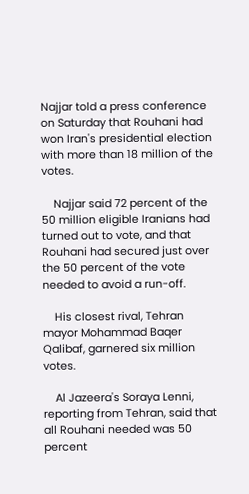Najjar told a press conference on Saturday that Rouhani had won Iran's presidential election with more than 18 million of the votes.

    Najjar said 72 percent of the 50 million eligible Iranians had turned out to vote, and that Rouhani had secured just over the 50 percent of the vote needed to avoid a run-off.

    His closest rival, Tehran mayor Mohammad Baqer Qalibaf, garnered six million votes.

    Al Jazeera's Soraya Lenni, reporting from Tehran, said that all Rouhani needed was 50 percent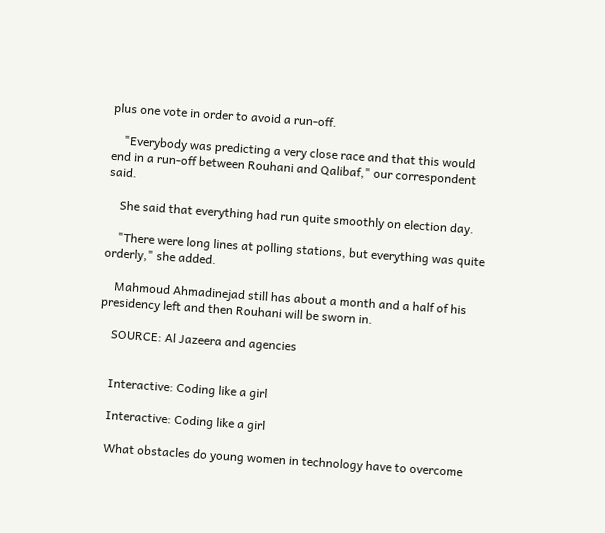plus one vote in order to avoid a run-off.

    "Everybody was predicting a very close race and that this would end in a run-off between Rouhani and Qalibaf," our correspondent said.

    She said that everything had run quite smoothly on election day.

    "There were long lines at polling stations, but everything was quite orderly," she added.

    Mahmoud Ahmadinejad still has about a month and a half of his presidency left and then Rouhani will be sworn in.

    SOURCE: Al Jazeera and agencies


    Interactive: Coding like a girl

    Interactive: Coding like a girl

    What obstacles do young women in technology have to overcome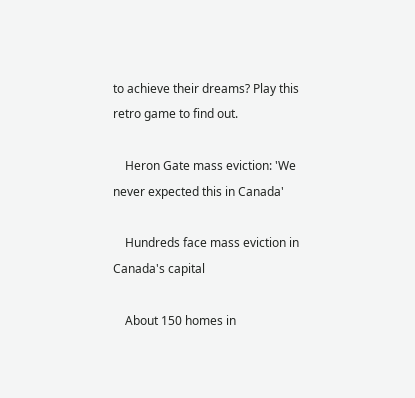to achieve their dreams? Play this retro game to find out.

    Heron Gate mass eviction: 'We never expected this in Canada'

    Hundreds face mass eviction in Canada's capital

    About 150 homes in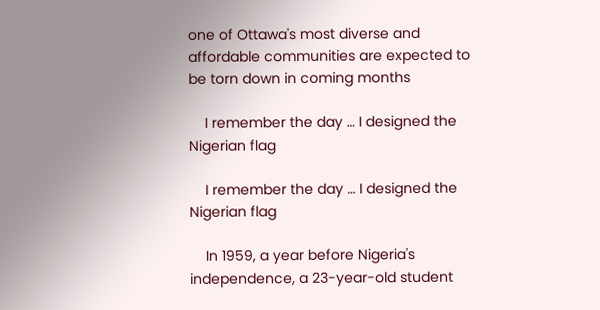one of Ottawa's most diverse and affordable communities are expected to be torn down in coming months

    I remember the day … I designed the Nigerian flag

    I remember the day … I designed the Nigerian flag

    In 1959, a year before Nigeria's independence, a 23-year-old student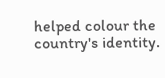helped colour the country's identity.